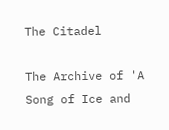The Citadel

The Archive of 'A Song of Ice and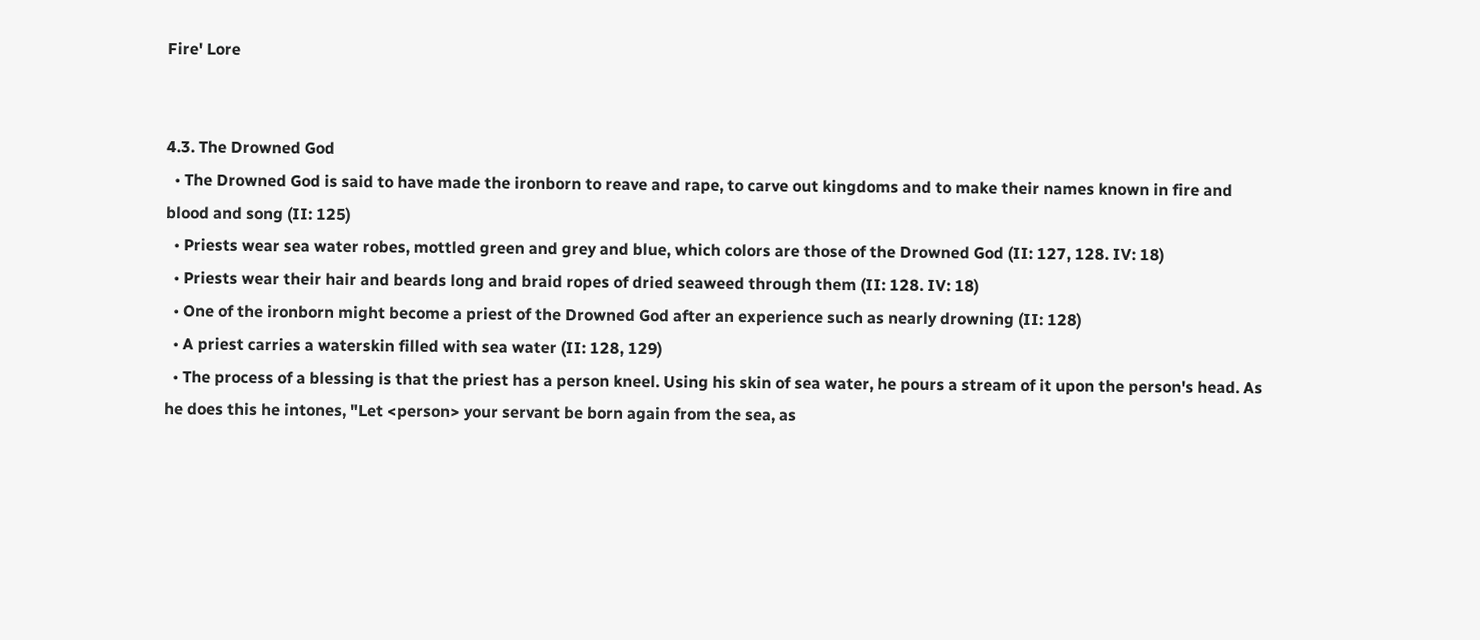Fire' Lore


4.3. The Drowned God
  • The Drowned God is said to have made the ironborn to reave and rape, to carve out kingdoms and to make their names known in fire and blood and song (II: 125)
  • Priests wear sea water robes, mottled green and grey and blue, which colors are those of the Drowned God (II: 127, 128. IV: 18)
  • Priests wear their hair and beards long and braid ropes of dried seaweed through them (II: 128. IV: 18)
  • One of the ironborn might become a priest of the Drowned God after an experience such as nearly drowning (II: 128)
  • A priest carries a waterskin filled with sea water (II: 128, 129)
  • The process of a blessing is that the priest has a person kneel. Using his skin of sea water, he pours a stream of it upon the person's head. As he does this he intones, "Let <person> your servant be born again from the sea, as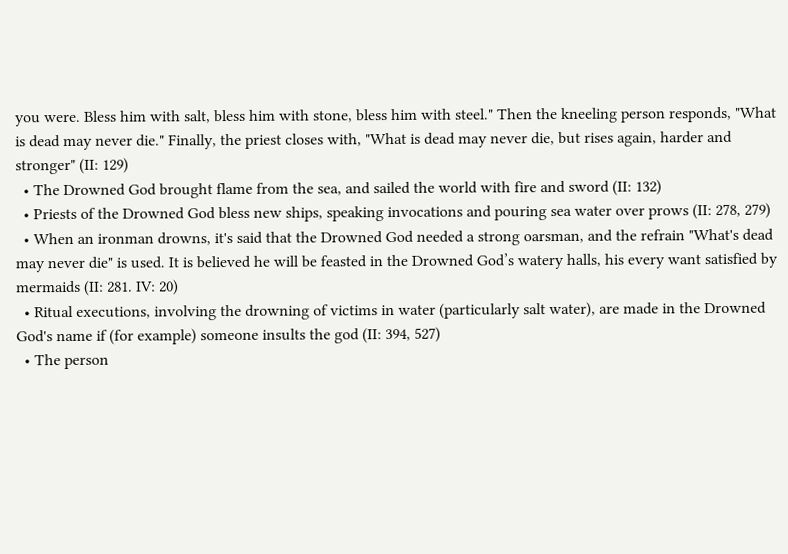you were. Bless him with salt, bless him with stone, bless him with steel." Then the kneeling person responds, "What is dead may never die." Finally, the priest closes with, "What is dead may never die, but rises again, harder and stronger" (II: 129)
  • The Drowned God brought flame from the sea, and sailed the world with fire and sword (II: 132)
  • Priests of the Drowned God bless new ships, speaking invocations and pouring sea water over prows (II: 278, 279)
  • When an ironman drowns, it's said that the Drowned God needed a strong oarsman, and the refrain "What's dead may never die" is used. It is believed he will be feasted in the Drowned God’s watery halls, his every want satisfied by mermaids (II: 281. IV: 20)
  • Ritual executions, involving the drowning of victims in water (particularly salt water), are made in the Drowned God's name if (for example) someone insults the god (II: 394, 527)
  • The person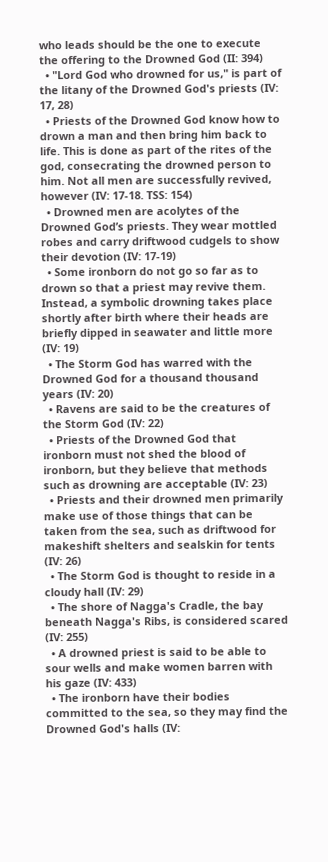who leads should be the one to execute the offering to the Drowned God (II: 394)
  • "Lord God who drowned for us," is part of the litany of the Drowned God's priests (IV: 17, 28)
  • Priests of the Drowned God know how to drown a man and then bring him back to life. This is done as part of the rites of the god, consecrating the drowned person to him. Not all men are successfully revived, however (IV: 17-18. TSS: 154)
  • Drowned men are acolytes of the Drowned God’s priests. They wear mottled robes and carry driftwood cudgels to show their devotion (IV: 17-19)
  • Some ironborn do not go so far as to drown so that a priest may revive them. Instead, a symbolic drowning takes place shortly after birth where their heads are briefly dipped in seawater and little more (IV: 19)
  • The Storm God has warred with the Drowned God for a thousand thousand years (IV: 20)
  • Ravens are said to be the creatures of the Storm God (IV: 22)
  • Priests of the Drowned God that ironborn must not shed the blood of ironborn, but they believe that methods such as drowning are acceptable (IV: 23)
  • Priests and their drowned men primarily make use of those things that can be taken from the sea, such as driftwood for makeshift shelters and sealskin for tents (IV: 26)
  • The Storm God is thought to reside in a cloudy hall (IV: 29)
  • The shore of Nagga's Cradle, the bay beneath Nagga's Ribs, is considered scared (IV: 255)
  • A drowned priest is said to be able to sour wells and make women barren with his gaze (IV: 433)
  • The ironborn have their bodies committed to the sea, so they may find the Drowned God's halls (IV: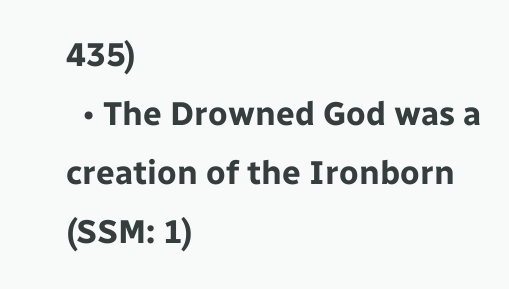435)
  • The Drowned God was a creation of the Ironborn (SSM: 1)